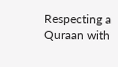Respecting a Quraan with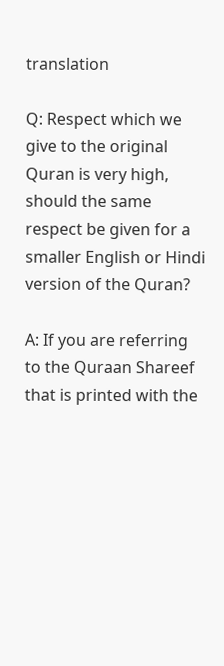translation

Q: Respect which we give to the original Quran is very high, should the same respect be given for a smaller English or Hindi version of the Quran?

A: If you are referring to the Quraan Shareef that is printed with the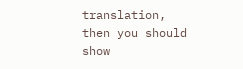translation, then you should show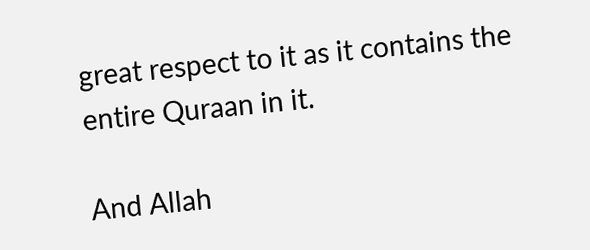great respect to it as it contains the entire Quraan in it.

And Allah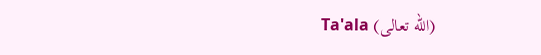Ta'ala (الله تعالى)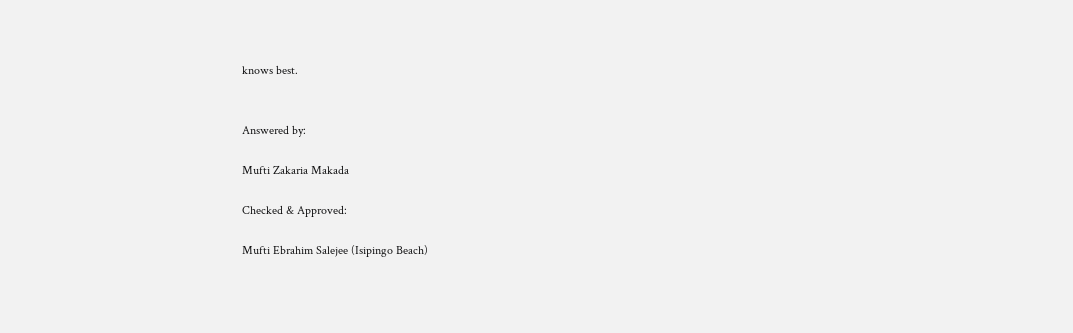knows best.


Answered by:

Mufti Zakaria Makada

Checked & Approved:

Mufti Ebrahim Salejee (Isipingo Beach)